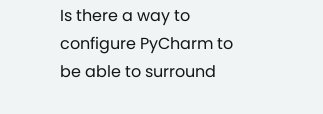Is there a way to configure PyCharm to be able to surround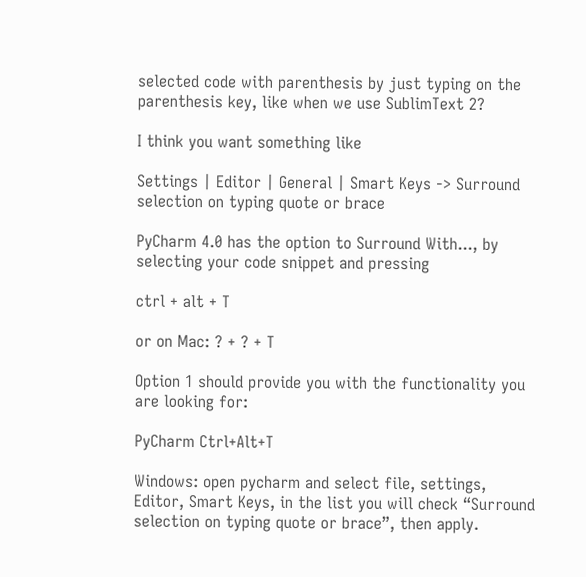selected code with parenthesis by just typing on the parenthesis key, like when we use SublimText 2?

I think you want something like

Settings | Editor | General | Smart Keys -> Surround selection on typing quote or brace

PyCharm 4.0 has the option to Surround With..., by selecting your code snippet and pressing

ctrl + alt + T

or on Mac: ? + ? + T

Option 1 should provide you with the functionality you are looking for:

PyCharm Ctrl+Alt+T

Windows: open pycharm and select file, settings, Editor, Smart Keys, in the list you will check “Surround selection on typing quote or brace”, then apply.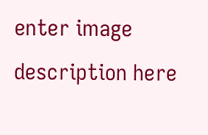enter image description here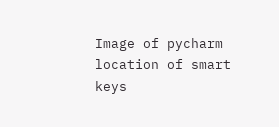Image of pycharm location of smart keys